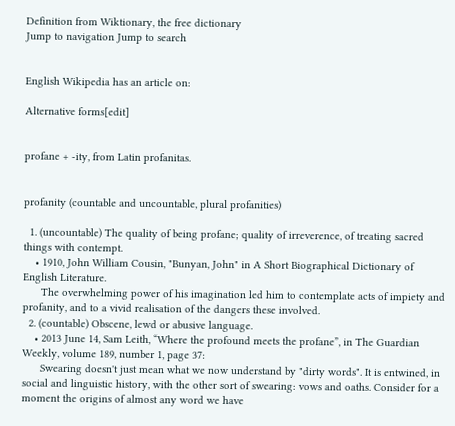Definition from Wiktionary, the free dictionary
Jump to navigation Jump to search


English Wikipedia has an article on:

Alternative forms[edit]


profane + -ity, from Latin profanitas.


profanity (countable and uncountable, plural profanities)

  1. (uncountable) The quality of being profane; quality of irreverence, of treating sacred things with contempt.
    • 1910, John William Cousin, "Bunyan, John" in A Short Biographical Dictionary of English Literature.
      The overwhelming power of his imagination led him to contemplate acts of impiety and profanity, and to a vivid realisation of the dangers these involved.
  2. (countable) Obscene, lewd or abusive language.
    • 2013 June 14, Sam Leith, “Where the profound meets the profane”, in The Guardian Weekly, volume 189, number 1, page 37:
      Swearing doesn't just mean what we now understand by "dirty words". It is entwined, in social and linguistic history, with the other sort of swearing: vows and oaths. Consider for a moment the origins of almost any word we have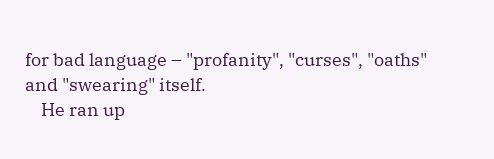for bad language – "profanity", "curses", "oaths" and "swearing" itself.
    He ran up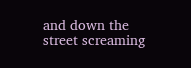and down the street screaming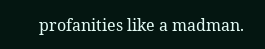profanities like a madman.